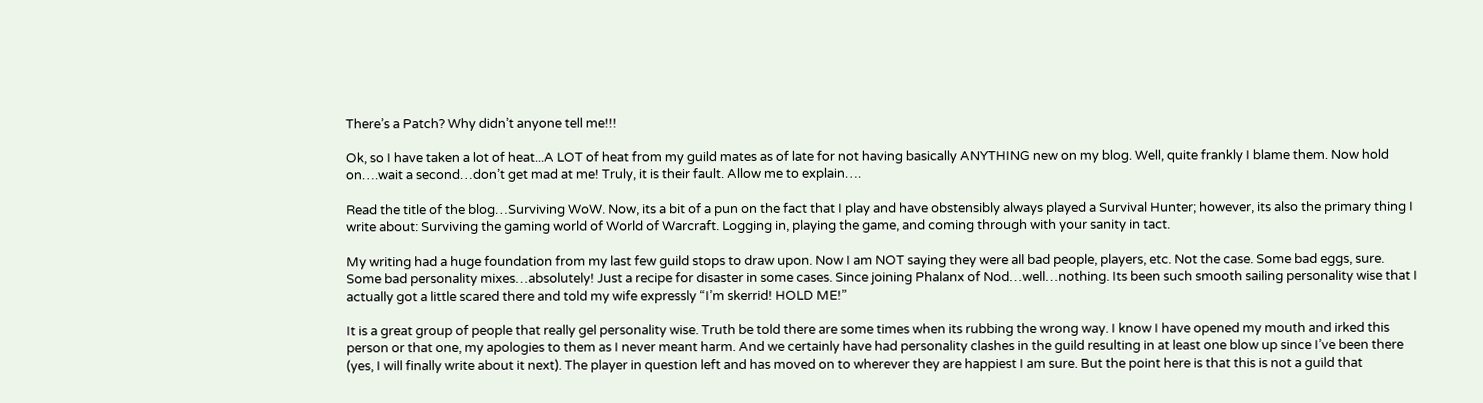There’s a Patch? Why didn’t anyone tell me!!!

Ok, so I have taken a lot of heat...A LOT of heat from my guild mates as of late for not having basically ANYTHING new on my blog. Well, quite frankly I blame them. Now hold on….wait a second…don’t get mad at me! Truly, it is their fault. Allow me to explain….

Read the title of the blog…Surviving WoW. Now, its a bit of a pun on the fact that I play and have obstensibly always played a Survival Hunter; however, its also the primary thing I write about: Surviving the gaming world of World of Warcraft. Logging in, playing the game, and coming through with your sanity in tact.

My writing had a huge foundation from my last few guild stops to draw upon. Now I am NOT saying they were all bad people, players, etc. Not the case. Some bad eggs, sure. Some bad personality mixes…absolutely! Just a recipe for disaster in some cases. Since joining Phalanx of Nod…well…nothing. Its been such smooth sailing personality wise that I actually got a little scared there and told my wife expressly “I’m skerrid! HOLD ME!”

It is a great group of people that really gel personality wise. Truth be told there are some times when its rubbing the wrong way. I know I have opened my mouth and irked this person or that one, my apologies to them as I never meant harm. And we certainly have had personality clashes in the guild resulting in at least one blow up since I’ve been there (yes, I will finally write about it next). The player in question left and has moved on to wherever they are happiest I am sure. But the point here is that this is not a guild that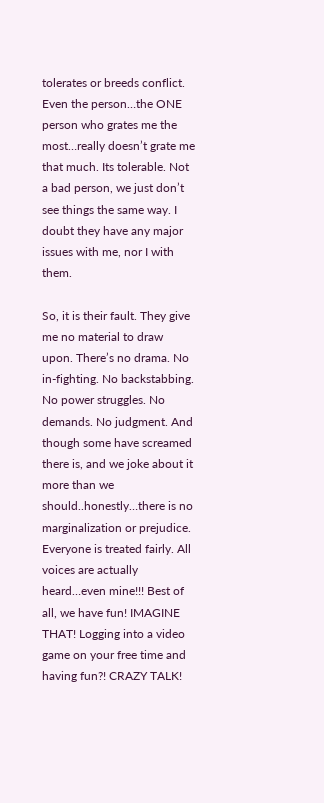tolerates or breeds conflict. Even the person…the ONE person who grates me the most…really doesn’t grate me that much. Its tolerable. Not a bad person, we just don’t see things the same way. I doubt they have any major issues with me, nor I with them.

So, it is their fault. They give me no material to draw upon. There’s no drama. No in-fighting. No backstabbing. No power struggles. No demands. No judgment. And though some have screamed there is, and we joke about it more than we should..honestly…there is no marginalization or prejudice. Everyone is treated fairly. All voices are actually heard…even mine!!! Best of all, we have fun! IMAGINE THAT! Logging into a video game on your free time and having fun?! CRAZY TALK!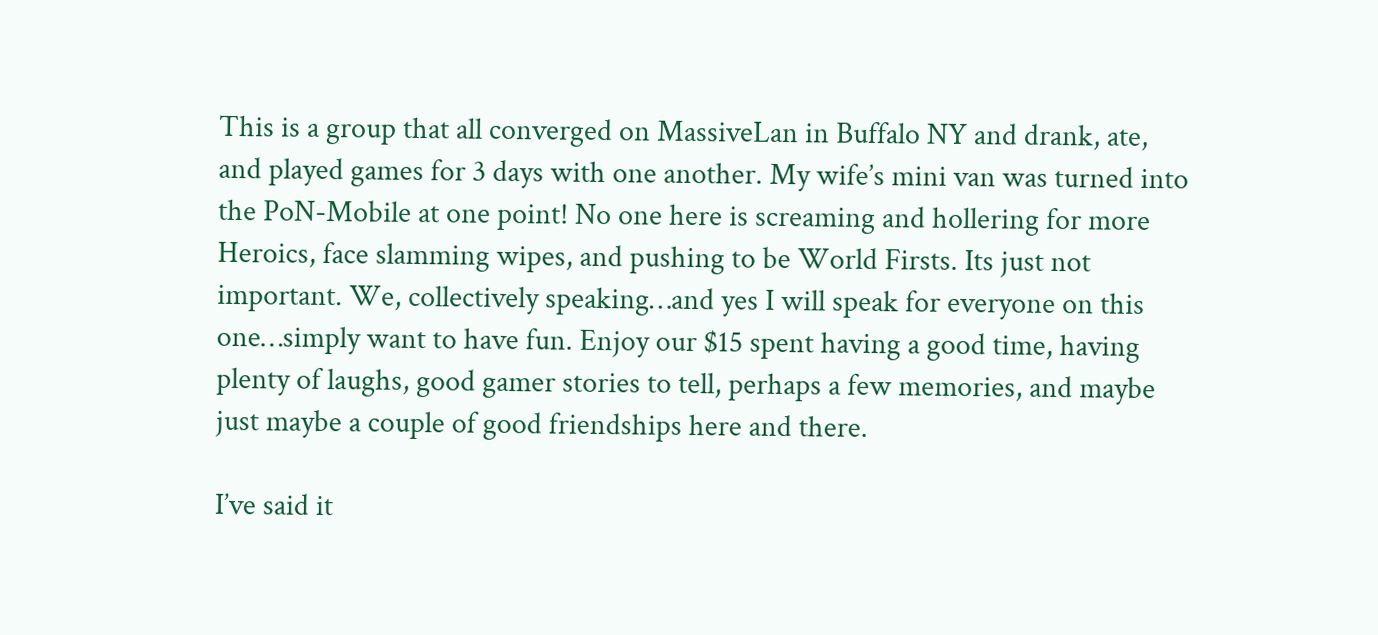This is a group that all converged on MassiveLan in Buffalo NY and drank, ate, and played games for 3 days with one another. My wife’s mini van was turned into the PoN-Mobile at one point! No one here is screaming and hollering for more Heroics, face slamming wipes, and pushing to be World Firsts. Its just not important. We, collectively speaking…and yes I will speak for everyone on this one…simply want to have fun. Enjoy our $15 spent having a good time, having plenty of laughs, good gamer stories to tell, perhaps a few memories, and maybe just maybe a couple of good friendships here and there.

I’ve said it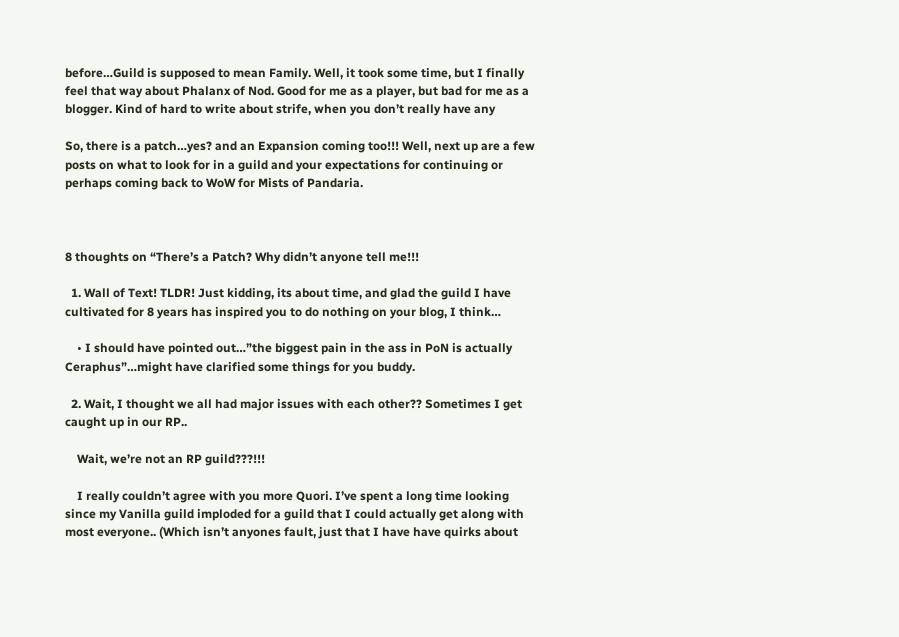before…Guild is supposed to mean Family. Well, it took some time, but I finally feel that way about Phalanx of Nod. Good for me as a player, but bad for me as a blogger. Kind of hard to write about strife, when you don’t really have any

So, there is a patch…yes? and an Expansion coming too!!! Well, next up are a few posts on what to look for in a guild and your expectations for continuing or perhaps coming back to WoW for Mists of Pandaria.



8 thoughts on “There’s a Patch? Why didn’t anyone tell me!!!

  1. Wall of Text! TLDR! Just kidding, its about time, and glad the guild I have cultivated for 8 years has inspired you to do nothing on your blog, I think…

    • I should have pointed out…”the biggest pain in the ass in PoN is actually Ceraphus”…might have clarified some things for you buddy.

  2. Wait, I thought we all had major issues with each other?? Sometimes I get caught up in our RP..

    Wait, we’re not an RP guild???!!!

    I really couldn’t agree with you more Quori. I’ve spent a long time looking since my Vanilla guild imploded for a guild that I could actually get along with most everyone.. (Which isn’t anyones fault, just that I have have quirks about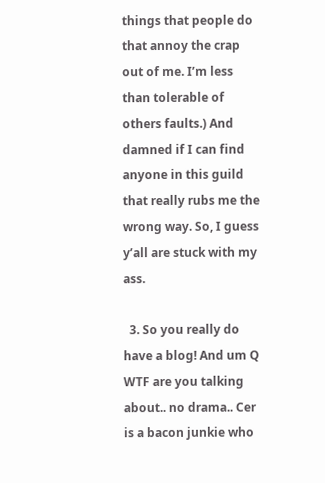things that people do that annoy the crap out of me. I’m less than tolerable of others faults.) And damned if I can find anyone in this guild that really rubs me the wrong way. So, I guess y’all are stuck with my ass.

  3. So you really do have a blog! And um Q WTF are you talking about.. no drama.. Cer is a bacon junkie who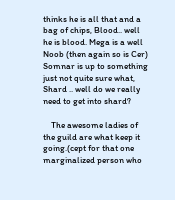thinks he is all that and a bag of chips, Blood.. well he is blood. Mega is a well Noob (then again so is Cer) Somnar is up to something just not quite sure what, Shard .. well do we really need to get into shard?

    The awesome ladies of the guild are what keep it going.(cept for that one marginalized person who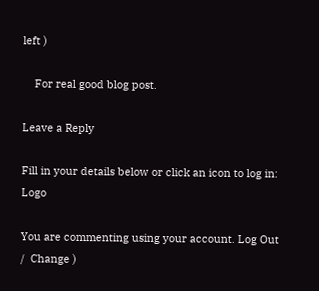left )

    For real good blog post.

Leave a Reply

Fill in your details below or click an icon to log in: Logo

You are commenting using your account. Log Out /  Change )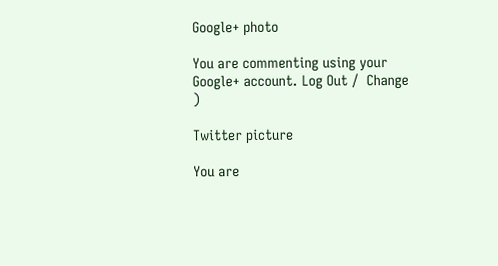Google+ photo

You are commenting using your Google+ account. Log Out /  Change )

Twitter picture

You are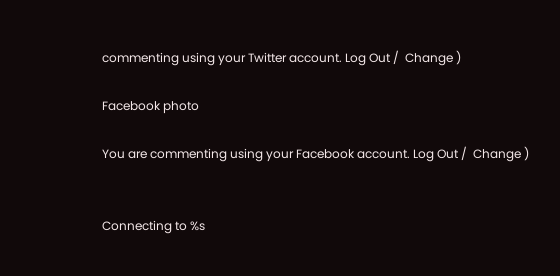commenting using your Twitter account. Log Out /  Change )

Facebook photo

You are commenting using your Facebook account. Log Out /  Change )


Connecting to %s